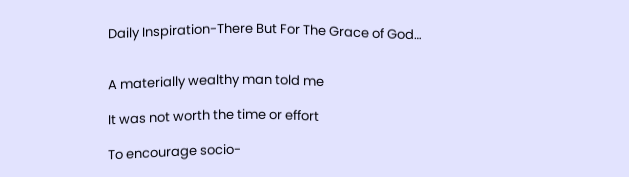Daily Inspiration-There But For The Grace of God…


A materially wealthy man told me

It was not worth the time or effort

To encourage socio-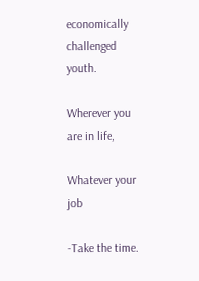economically challenged youth.

Wherever you are in life,

Whatever your job

-Take the time.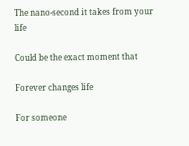The nano-second it takes from your life

Could be the exact moment that

Forever changes life

For someone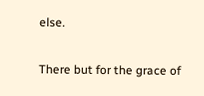else.

There but for the grace of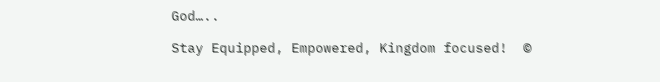God…..

Stay Equipped, Empowered, Kingdom focused!  ©